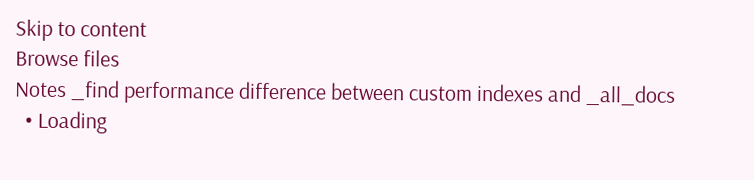Skip to content
Browse files
Notes _find performance difference between custom indexes and _all_docs
  • Loading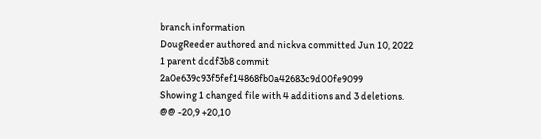branch information
DougReeder authored and nickva committed Jun 10, 2022
1 parent dcdf3b8 commit 2a0e639c93f5fef14868fb0a42683c9d00fe9099
Showing 1 changed file with 4 additions and 3 deletions.
@@ -20,9 +20,10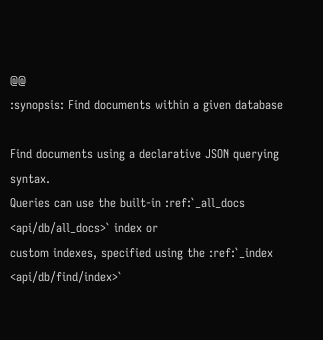@@
:synopsis: Find documents within a given database

Find documents using a declarative JSON querying syntax.
Queries can use the built-in :ref:`_all_docs <api/db/all_docs>` index or
custom indexes, specified using the :ref:`_index <api/db/find/index>`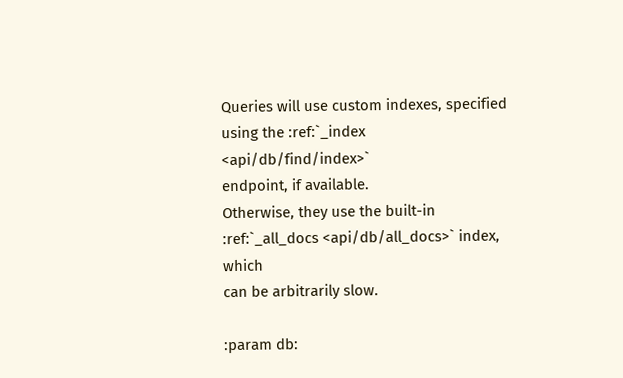Queries will use custom indexes, specified using the :ref:`_index <api/db/find/index>`
endpoint, if available.
Otherwise, they use the built-in :ref:`_all_docs <api/db/all_docs>` index, which
can be arbitrarily slow.

:param db: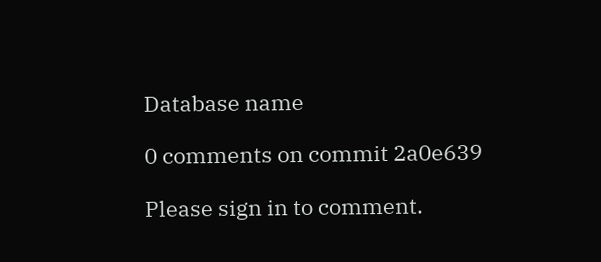Database name

0 comments on commit 2a0e639

Please sign in to comment.